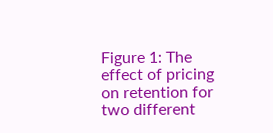Figure 1: The effect of pricing on retention for two different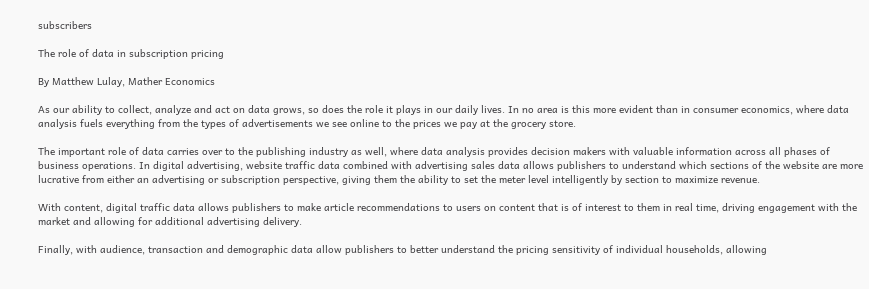subscribers

The role of data in subscription pricing

By Matthew Lulay, Mather Economics

As our ability to collect, analyze and act on data grows, so does the role it plays in our daily lives. In no area is this more evident than in consumer economics, where data analysis fuels everything from the types of advertisements we see online to the prices we pay at the grocery store.

The important role of data carries over to the publishing industry as well, where data analysis provides decision makers with valuable information across all phases of business operations. In digital advertising, website traffic data combined with advertising sales data allows publishers to understand which sections of the website are more lucrative from either an advertising or subscription perspective, giving them the ability to set the meter level intelligently by section to maximize revenue.

With content, digital traffic data allows publishers to make article recommendations to users on content that is of interest to them in real time, driving engagement with the market and allowing for additional advertising delivery.

Finally, with audience, transaction and demographic data allow publishers to better understand the pricing sensitivity of individual households, allowing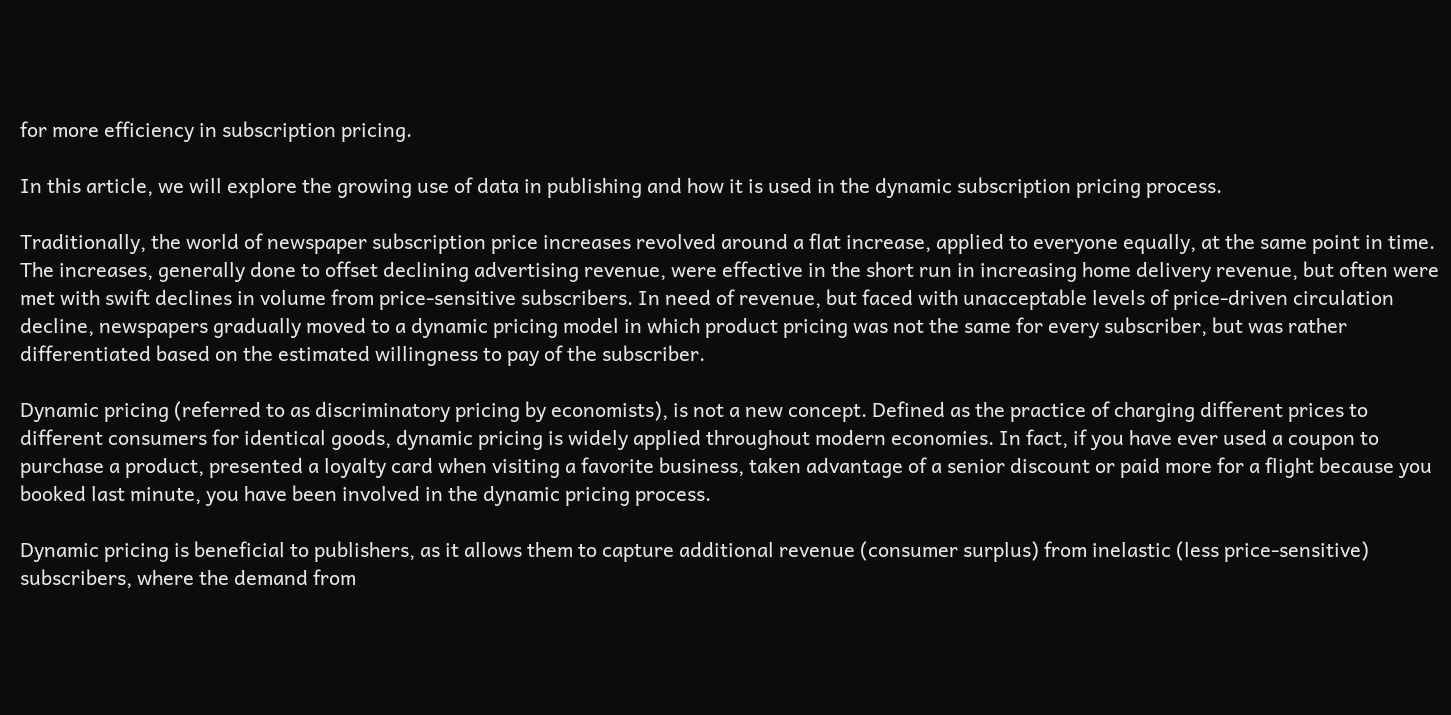for more efficiency in subscription pricing.

In this article, we will explore the growing use of data in publishing and how it is used in the dynamic subscription pricing process.

Traditionally, the world of newspaper subscription price increases revolved around a flat increase, applied to everyone equally, at the same point in time. The increases, generally done to offset declining advertising revenue, were effective in the short run in increasing home delivery revenue, but often were met with swift declines in volume from price-sensitive subscribers. In need of revenue, but faced with unacceptable levels of price-driven circulation decline, newspapers gradually moved to a dynamic pricing model in which product pricing was not the same for every subscriber, but was rather differentiated based on the estimated willingness to pay of the subscriber.

Dynamic pricing (referred to as discriminatory pricing by economists), is not a new concept. Defined as the practice of charging different prices to different consumers for identical goods, dynamic pricing is widely applied throughout modern economies. In fact, if you have ever used a coupon to purchase a product, presented a loyalty card when visiting a favorite business, taken advantage of a senior discount or paid more for a flight because you booked last minute, you have been involved in the dynamic pricing process.

Dynamic pricing is beneficial to publishers, as it allows them to capture additional revenue (consumer surplus) from inelastic (less price-sensitive) subscribers, where the demand from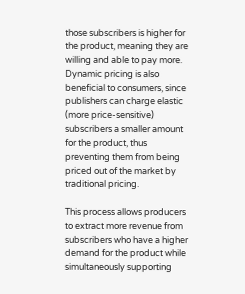those subscribers is higher for the product, meaning they are willing and able to pay more. Dynamic pricing is also beneficial to consumers, since publishers can charge elastic (more price-sensitive) subscribers a smaller amount for the product, thus preventing them from being priced out of the market by traditional pricing.

This process allows producers to extract more revenue from subscribers who have a higher demand for the product while simultaneously supporting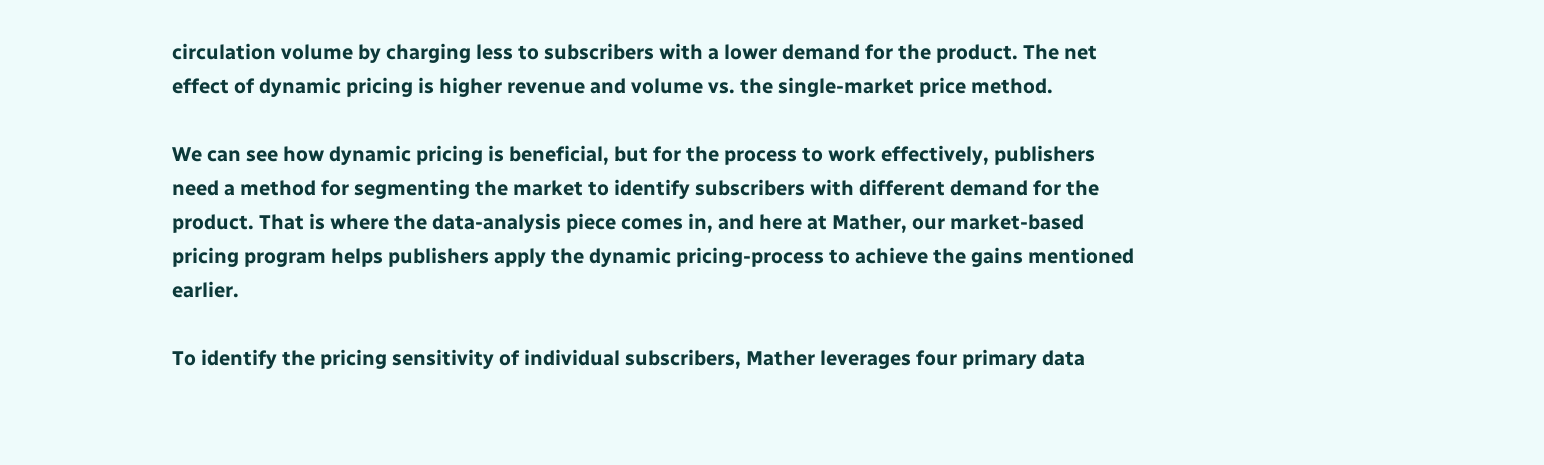circulation volume by charging less to subscribers with a lower demand for the product. The net effect of dynamic pricing is higher revenue and volume vs. the single-market price method.

We can see how dynamic pricing is beneficial, but for the process to work effectively, publishers need a method for segmenting the market to identify subscribers with different demand for the product. That is where the data-analysis piece comes in, and here at Mather, our market-based pricing program helps publishers apply the dynamic pricing-process to achieve the gains mentioned earlier.

To identify the pricing sensitivity of individual subscribers, Mather leverages four primary data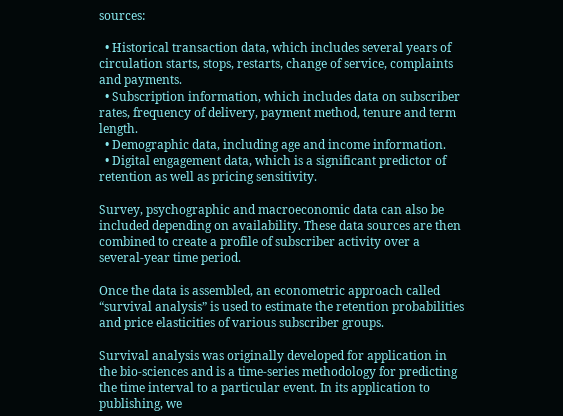sources:

  • Historical transaction data, which includes several years of circulation starts, stops, restarts, change of service, complaints and payments.
  • Subscription information, which includes data on subscriber rates, frequency of delivery, payment method, tenure and term length.
  • Demographic data, including age and income information.
  • Digital engagement data, which is a significant predictor of retention as well as pricing sensitivity.

Survey, psychographic and macroeconomic data can also be included depending on availability. These data sources are then combined to create a profile of subscriber activity over a several-year time period.

Once the data is assembled, an econometric approach called “survival analysis” is used to estimate the retention probabilities and price elasticities of various subscriber groups.

Survival analysis was originally developed for application in the bio-sciences and is a time-series methodology for predicting the time interval to a particular event. In its application to publishing, we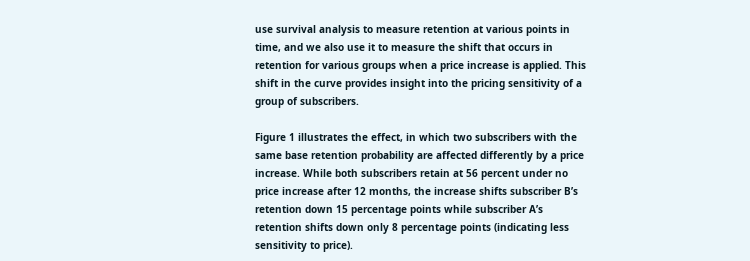use survival analysis to measure retention at various points in time, and we also use it to measure the shift that occurs in retention for various groups when a price increase is applied. This shift in the curve provides insight into the pricing sensitivity of a group of subscribers.

Figure 1 illustrates the effect, in which two subscribers with the same base retention probability are affected differently by a price increase. While both subscribers retain at 56 percent under no price increase after 12 months, the increase shifts subscriber B’s retention down 15 percentage points while subscriber A’s retention shifts down only 8 percentage points (indicating less sensitivity to price).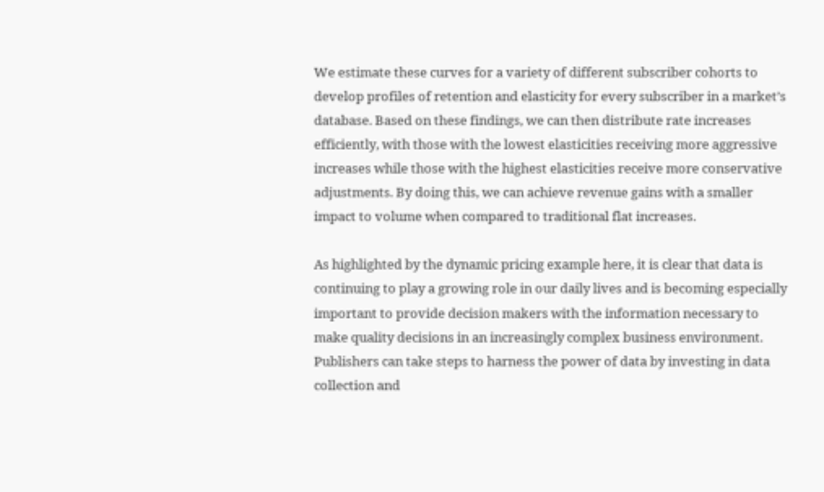We estimate these curves for a variety of different subscriber cohorts to develop profiles of retention and elasticity for every subscriber in a market’s database. Based on these findings, we can then distribute rate increases efficiently, with those with the lowest elasticities receiving more aggressive increases while those with the highest elasticities receive more conservative adjustments. By doing this, we can achieve revenue gains with a smaller impact to volume when compared to traditional flat increases.

As highlighted by the dynamic pricing example here, it is clear that data is continuing to play a growing role in our daily lives and is becoming especially important to provide decision makers with the information necessary to make quality decisions in an increasingly complex business environment. Publishers can take steps to harness the power of data by investing in data collection and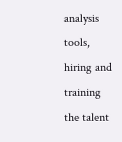analysis tools, hiring and training the talent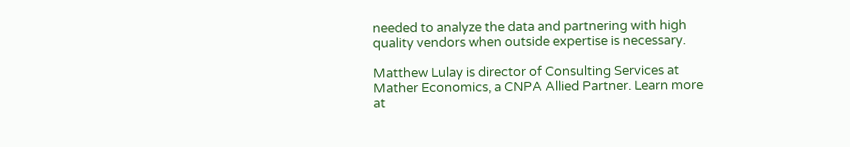needed to analyze the data and partnering with high quality vendors when outside expertise is necessary.

Matthew Lulay is director of Consulting Services at Mather Economics, a CNPA Allied Partner. Learn more at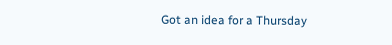Got an idea for a Thursday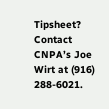Tipsheet? Contact CNPA’s Joe Wirt at (916) 288-6021.